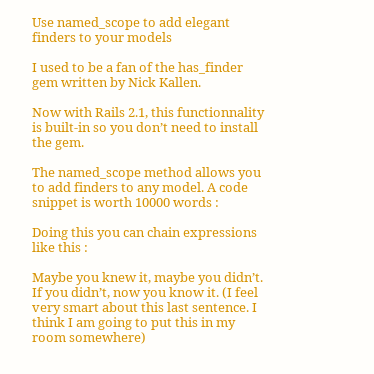Use named_scope to add elegant finders to your models

I used to be a fan of the has_finder gem written by Nick Kallen.

Now with Rails 2.1, this functionnality is built-in so you don’t need to install the gem.

The named_scope method allows you to add finders to any model. A code snippet is worth 10000 words :

Doing this you can chain expressions like this :

Maybe you knew it, maybe you didn’t. If you didn’t, now you know it. (I feel very smart about this last sentence. I think I am going to put this in my room somewhere)